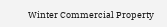Winter Commercial Property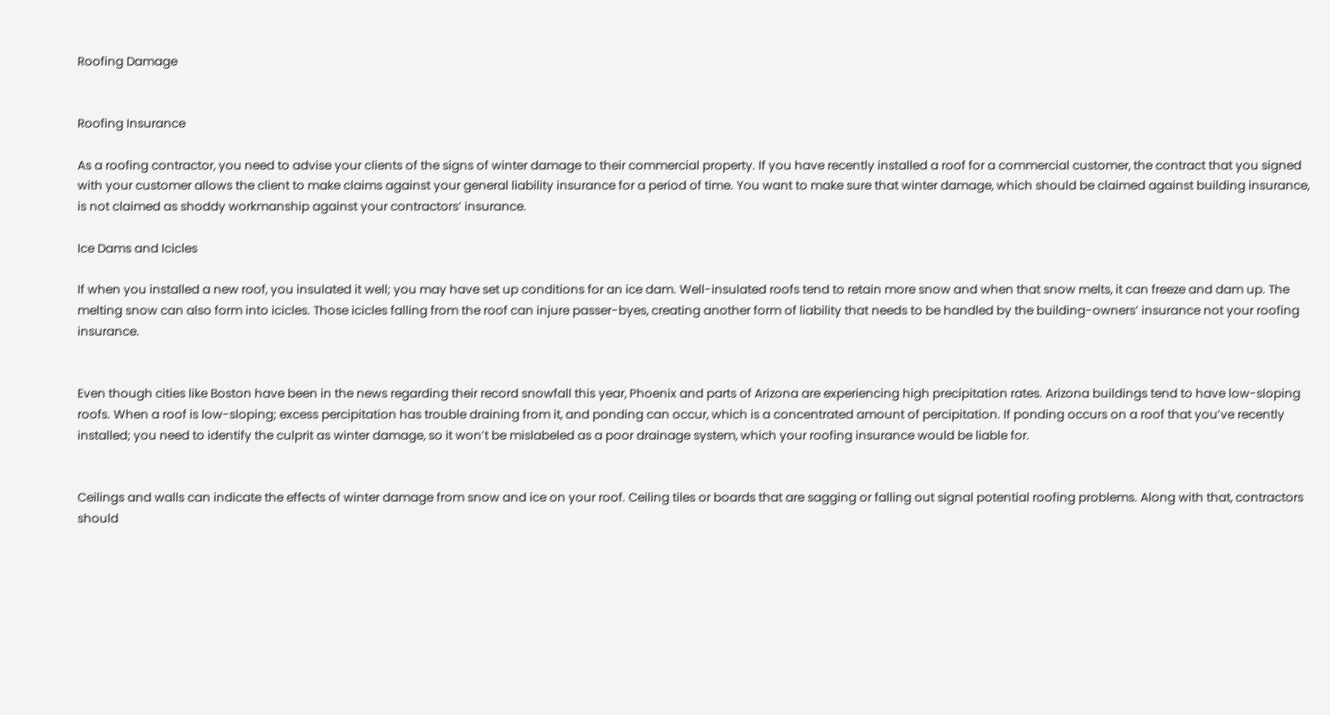Roofing Damage


Roofing Insurance

As a roofing contractor, you need to advise your clients of the signs of winter damage to their commercial property. If you have recently installed a roof for a commercial customer, the contract that you signed with your customer allows the client to make claims against your general liability insurance for a period of time. You want to make sure that winter damage, which should be claimed against building insurance, is not claimed as shoddy workmanship against your contractors’ insurance.

Ice Dams and Icicles

If when you installed a new roof, you insulated it well; you may have set up conditions for an ice dam. Well-insulated roofs tend to retain more snow and when that snow melts, it can freeze and dam up. The melting snow can also form into icicles. Those icicles falling from the roof can injure passer-byes, creating another form of liability that needs to be handled by the building-owners’ insurance not your roofing insurance.


Even though cities like Boston have been in the news regarding their record snowfall this year, Phoenix and parts of Arizona are experiencing high precipitation rates. Arizona buildings tend to have low-sloping roofs. When a roof is low-sloping; excess percipitation has trouble draining from it, and ponding can occur, which is a concentrated amount of percipitation. If ponding occurs on a roof that you’ve recently installed; you need to identify the culprit as winter damage, so it won’t be mislabeled as a poor drainage system, which your roofing insurance would be liable for.


Ceilings and walls can indicate the effects of winter damage from snow and ice on your roof. Ceiling tiles or boards that are sagging or falling out signal potential roofing problems. Along with that, contractors should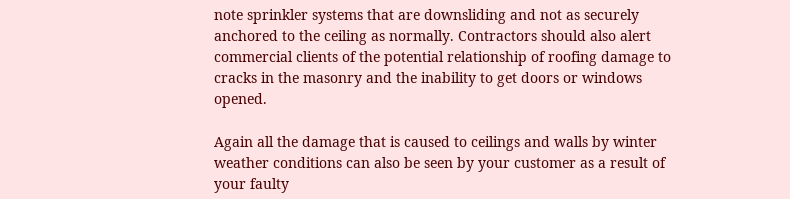note sprinkler systems that are downsliding and not as securely anchored to the ceiling as normally. Contractors should also alert commercial clients of the potential relationship of roofing damage to cracks in the masonry and the inability to get doors or windows opened.

Again all the damage that is caused to ceilings and walls by winter weather conditions can also be seen by your customer as a result of your faulty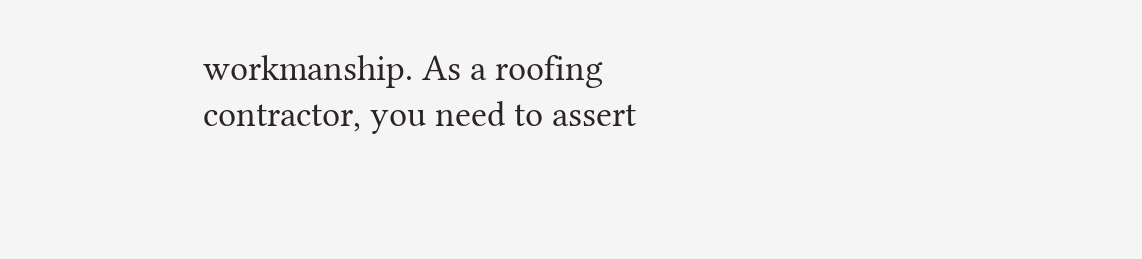workmanship. As a roofing contractor, you need to assert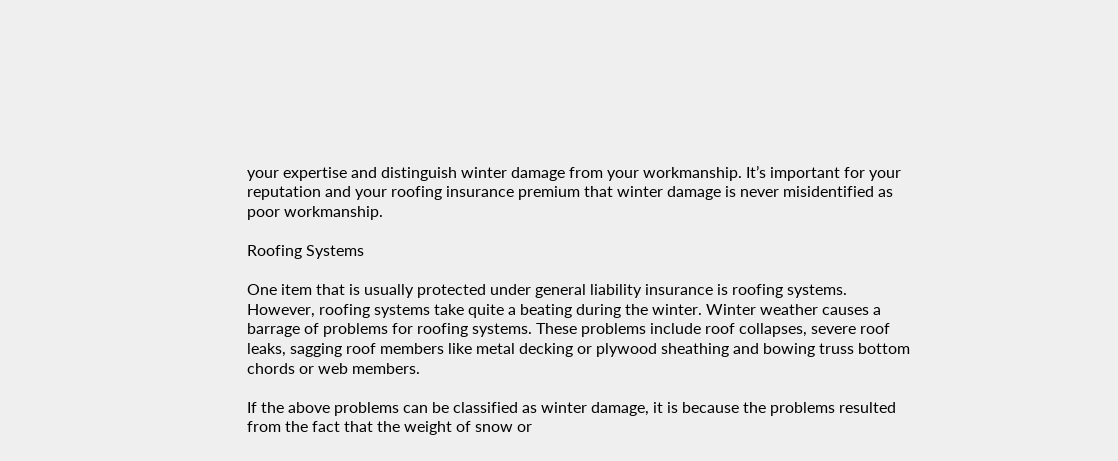your expertise and distinguish winter damage from your workmanship. It’s important for your reputation and your roofing insurance premium that winter damage is never misidentified as poor workmanship.

Roofing Systems

One item that is usually protected under general liability insurance is roofing systems. However, roofing systems take quite a beating during the winter. Winter weather causes a barrage of problems for roofing systems. These problems include roof collapses, severe roof leaks, sagging roof members like metal decking or plywood sheathing and bowing truss bottom chords or web members.

If the above problems can be classified as winter damage, it is because the problems resulted from the fact that the weight of snow or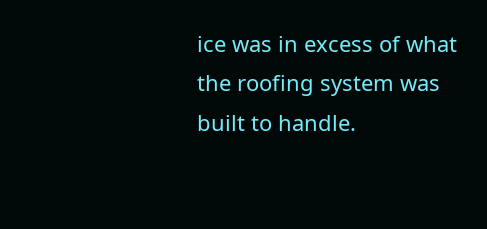ice was in excess of what the roofing system was built to handle.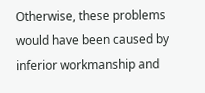Otherwise, these problems would have been caused by inferior workmanship and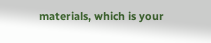materials, which is your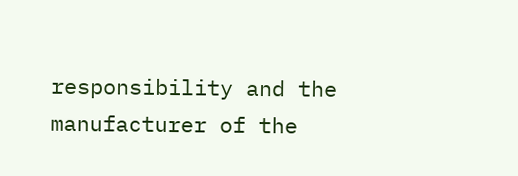responsibility and the manufacturer of the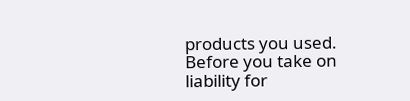products you used. Before you take on liability for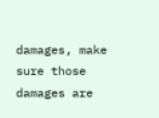damages, make sure those damages are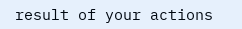result of your actions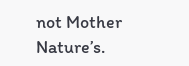not Mother Nature’s.